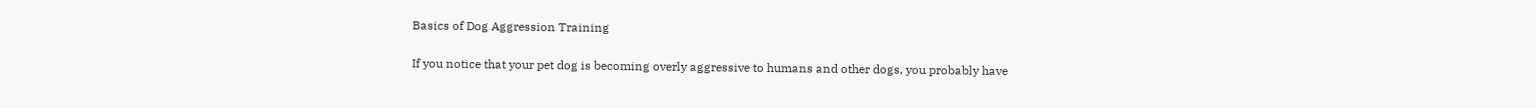Basics of Dog Aggression Training

If you notice that your pet dog is becoming overly aggressive to humans and other dogs, you probably have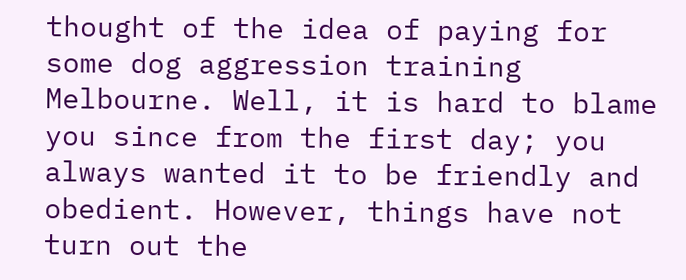thought of the idea of paying for some dog aggression training Melbourne. Well, it is hard to blame you since from the first day; you always wanted it to be friendly and obedient. However, things have not turn out the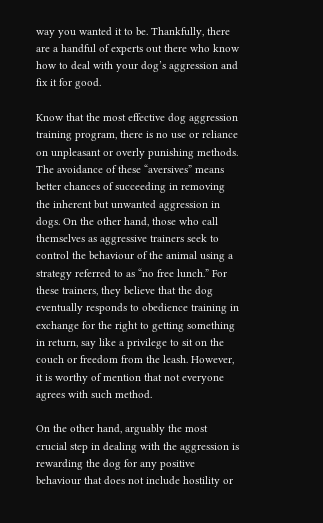way you wanted it to be. Thankfully, there are a handful of experts out there who know how to deal with your dog’s aggression and fix it for good.

Know that the most effective dog aggression training program, there is no use or reliance on unpleasant or overly punishing methods. The avoidance of these “aversives” means better chances of succeeding in removing the inherent but unwanted aggression in dogs. On the other hand, those who call themselves as aggressive trainers seek to control the behaviour of the animal using a strategy referred to as “no free lunch.” For these trainers, they believe that the dog eventually responds to obedience training in exchange for the right to getting something in return, say like a privilege to sit on the couch or freedom from the leash. However, it is worthy of mention that not everyone agrees with such method.

On the other hand, arguably the most crucial step in dealing with the aggression is rewarding the dog for any positive behaviour that does not include hostility or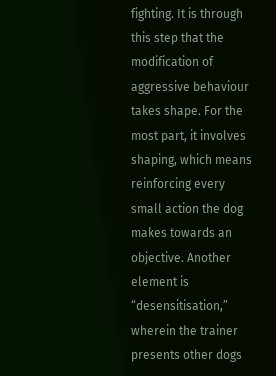fighting. It is through this step that the modification of aggressive behaviour takes shape. For the most part, it involves shaping, which means reinforcing every small action the dog makes towards an objective. Another element is “desensitisation,” wherein the trainer presents other dogs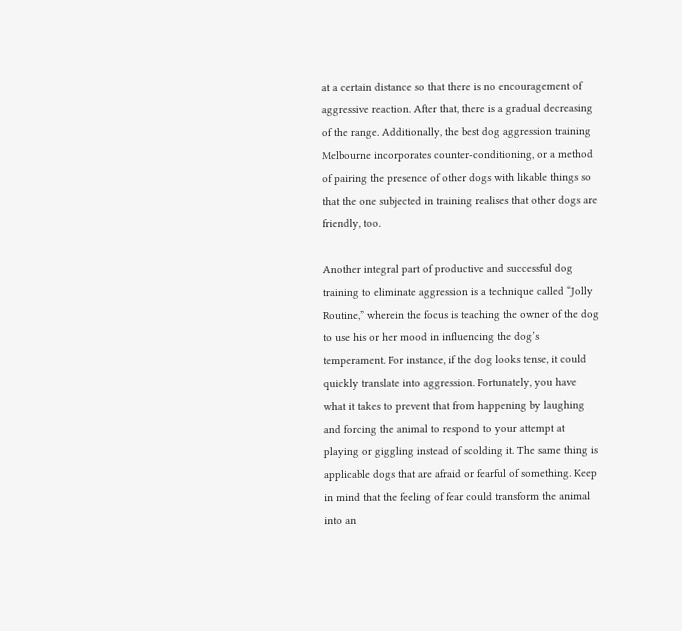at a certain distance so that there is no encouragement of aggressive reaction. After that, there is a gradual decreasing of the range. Additionally, the best dog aggression training Melbourne incorporates counter-conditioning, or a method of pairing the presence of other dogs with likable things so that the one subjected in training realises that other dogs are friendly, too.

Another integral part of productive and successful dog training to eliminate aggression is a technique called “Jolly Routine,” wherein the focus is teaching the owner of the dog to use his or her mood in influencing the dog’s temperament. For instance, if the dog looks tense, it could quickly translate into aggression. Fortunately, you have what it takes to prevent that from happening by laughing and forcing the animal to respond to your attempt at playing or giggling instead of scolding it. The same thing is applicable dogs that are afraid or fearful of something. Keep in mind that the feeling of fear could transform the animal into an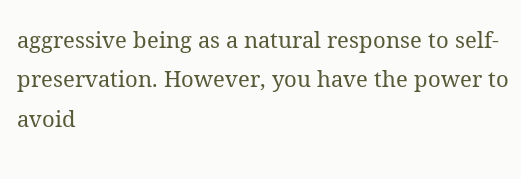aggressive being as a natural response to self-preservation. However, you have the power to avoid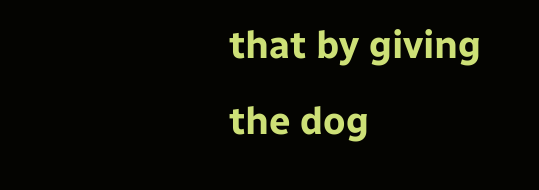that by giving the dog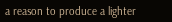a reason to produce a lighter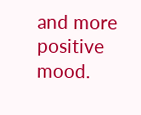and more positive mood.